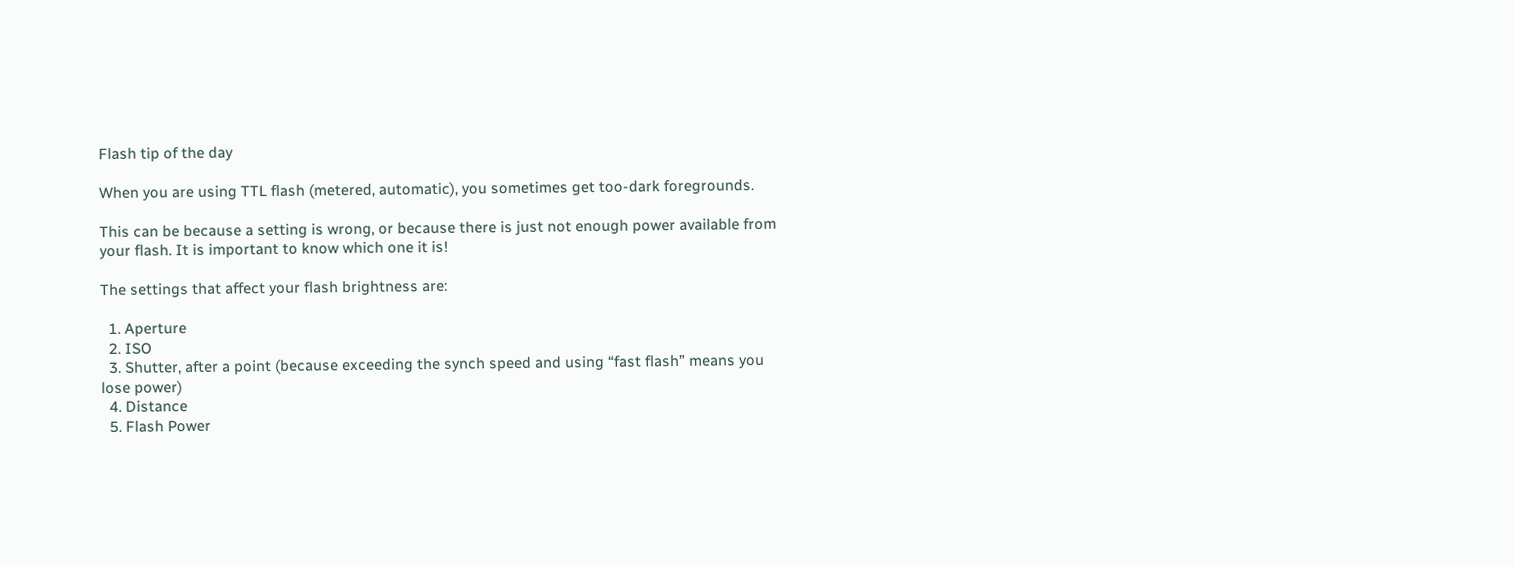Flash tip of the day

When you are using TTL flash (metered, automatic), you sometimes get too-dark foregrounds.

This can be because a setting is wrong, or because there is just not enough power available from your flash. It is important to know which one it is!

The settings that affect your flash brightness are:

  1. Aperture
  2. ISO
  3. Shutter, after a point (because exceeding the synch speed and using “fast flash” means you lose power)
  4. Distance
  5. Flash Power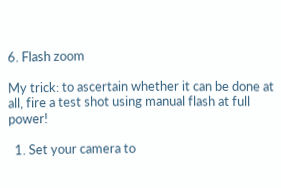6. Flash zoom

My trick: to ascertain whether it can be done at all, fire a test shot using manual flash at full power!

  1. Set your camera to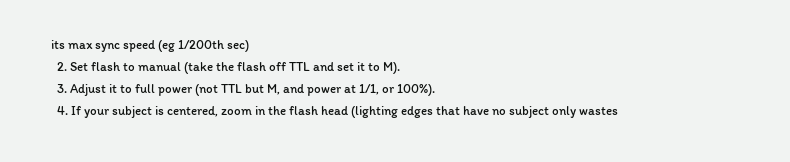its max sync speed (eg 1/200th sec)
  2. Set flash to manual (take the flash off TTL and set it to M).
  3. Adjust it to full power (not TTL but M, and power at 1/1, or 100%).
  4. If your subject is centered, zoom in the flash head (lighting edges that have no subject only wastes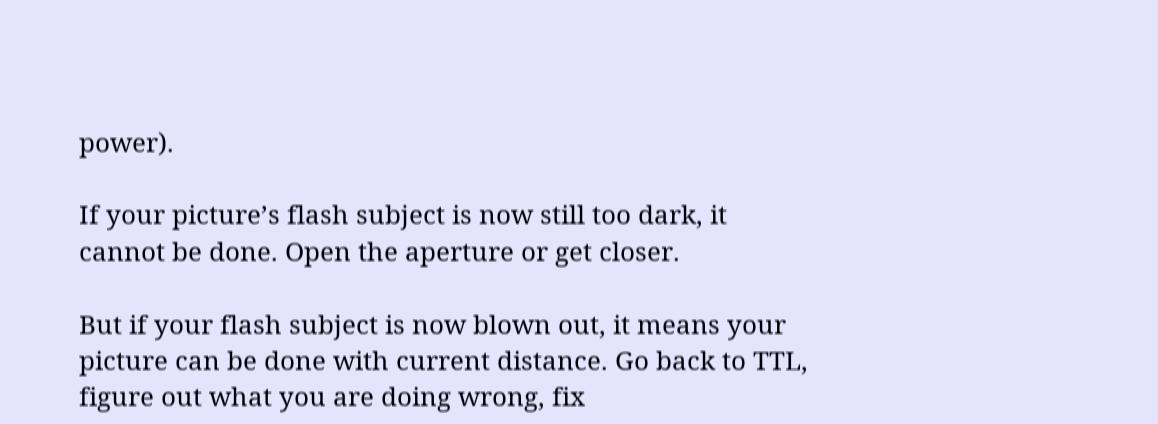power).

If your picture’s flash subject is now still too dark, it cannot be done. Open the aperture or get closer.

But if your flash subject is now blown out, it means your picture can be done with current distance. Go back to TTL, figure out what you are doing wrong, fix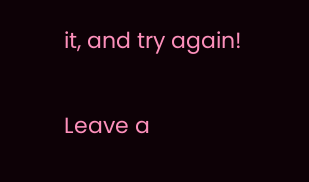it, and try again!

Leave a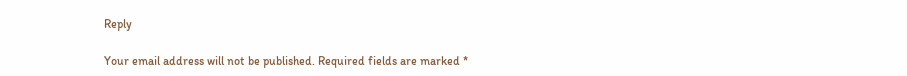Reply

Your email address will not be published. Required fields are marked *